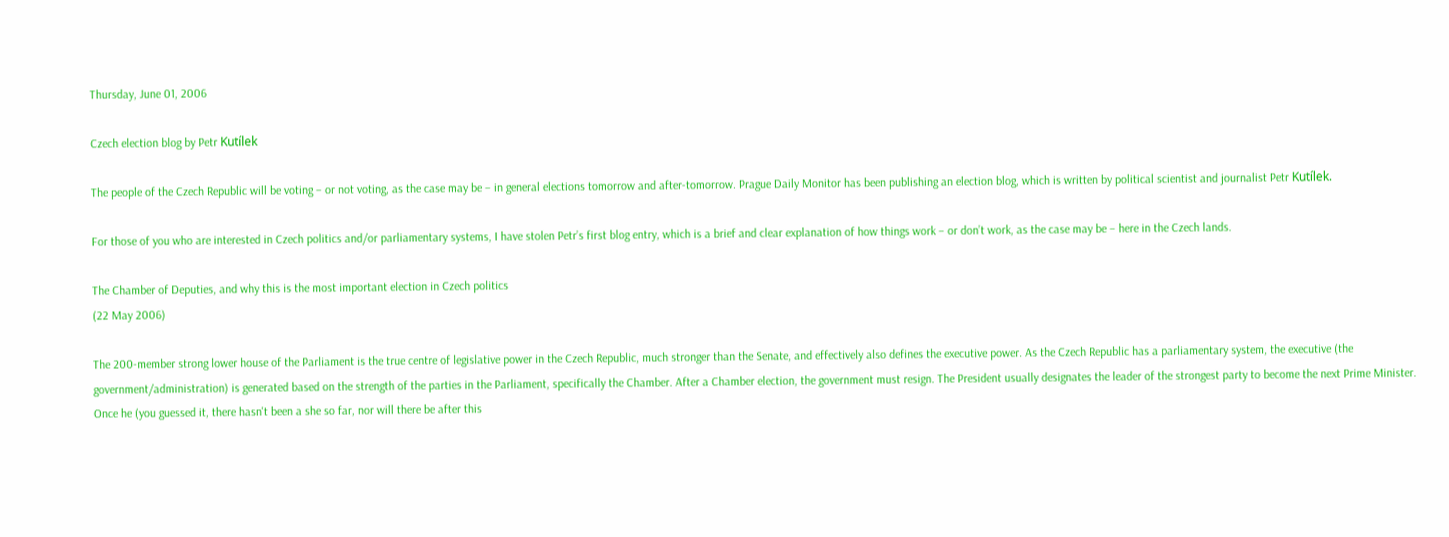Thursday, June 01, 2006

Czech election blog by Petr Kutílek

The people of the Czech Republic will be voting – or not voting, as the case may be – in general elections tomorrow and after-tomorrow. Prague Daily Monitor has been publishing an election blog, which is written by political scientist and journalist Petr Kutílek.

For those of you who are interested in Czech politics and/or parliamentary systems, I have stolen Petr’s first blog entry, which is a brief and clear explanation of how things work – or don’t work, as the case may be – here in the Czech lands.

The Chamber of Deputies, and why this is the most important election in Czech politics
(22 May 2006)

The 200-member strong lower house of the Parliament is the true centre of legislative power in the Czech Republic, much stronger than the Senate, and effectively also defines the executive power. As the Czech Republic has a parliamentary system, the executive (the government/administration) is generated based on the strength of the parties in the Parliament, specifically the Chamber. After a Chamber election, the government must resign. The President usually designates the leader of the strongest party to become the next Prime Minister. Once he (you guessed it, there hasn't been a she so far, nor will there be after this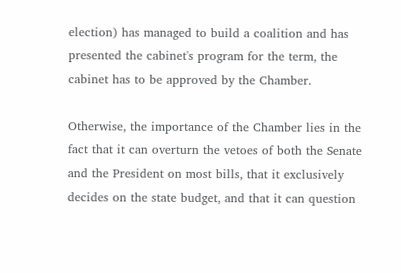election) has managed to build a coalition and has presented the cabinet's program for the term, the cabinet has to be approved by the Chamber.

Otherwise, the importance of the Chamber lies in the fact that it can overturn the vetoes of both the Senate and the President on most bills, that it exclusively decides on the state budget, and that it can question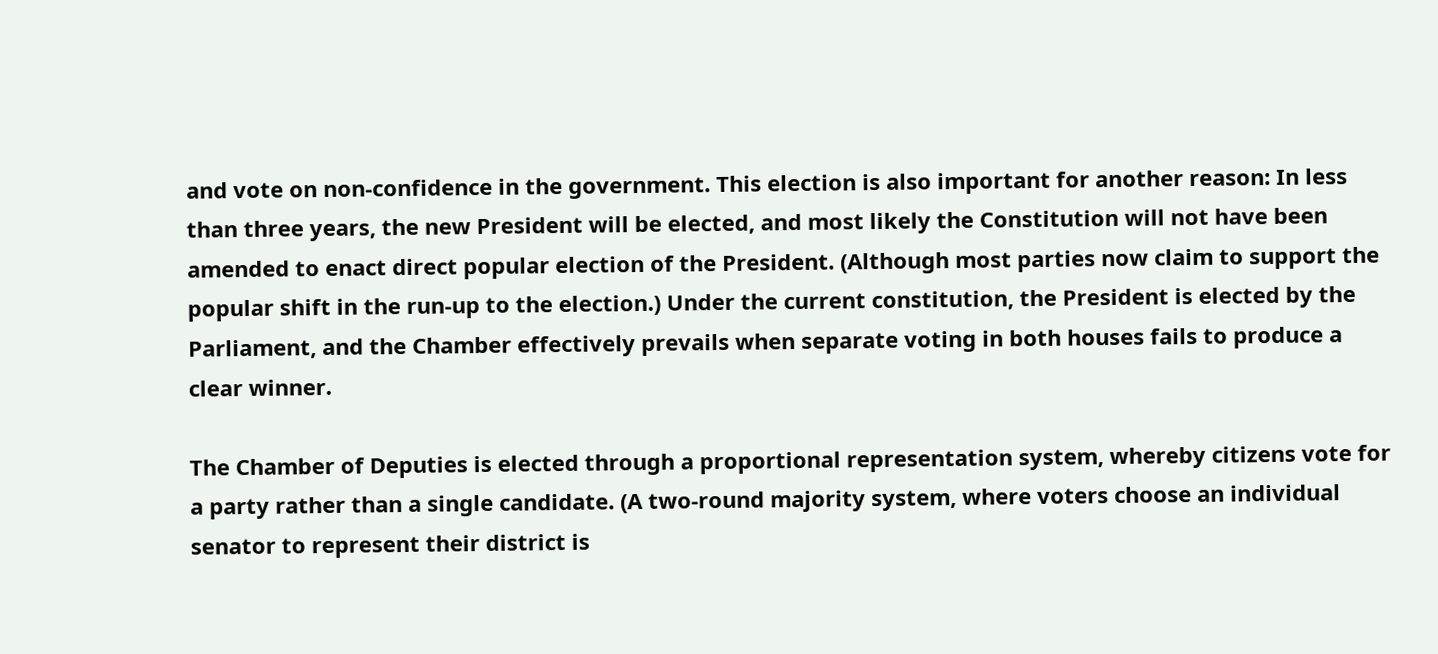and vote on non-confidence in the government. This election is also important for another reason: In less than three years, the new President will be elected, and most likely the Constitution will not have been amended to enact direct popular election of the President. (Although most parties now claim to support the popular shift in the run-up to the election.) Under the current constitution, the President is elected by the Parliament, and the Chamber effectively prevails when separate voting in both houses fails to produce a clear winner.

The Chamber of Deputies is elected through a proportional representation system, whereby citizens vote for a party rather than a single candidate. (A two-round majority system, where voters choose an individual senator to represent their district is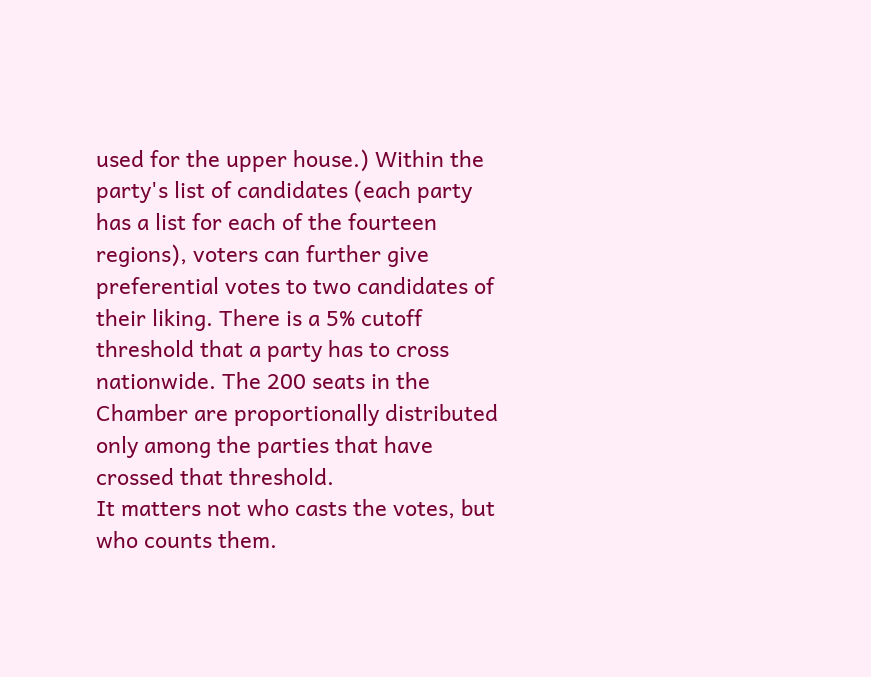used for the upper house.) Within the party's list of candidates (each party has a list for each of the fourteen regions), voters can further give preferential votes to two candidates of their liking. There is a 5% cutoff threshold that a party has to cross nationwide. The 200 seats in the Chamber are proportionally distributed only among the parties that have crossed that threshold.
It matters not who casts the votes, but who counts them.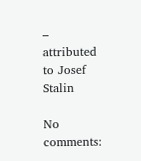– attributed to Josef Stalin

No comments: